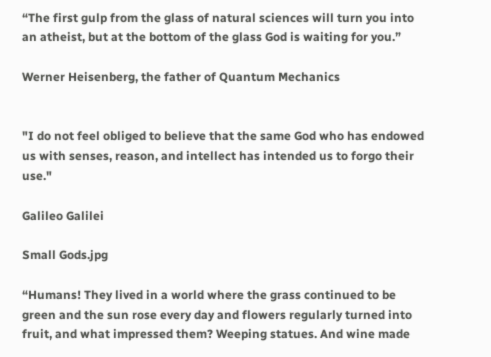“The first gulp from the glass of natural sciences will turn you into an atheist, but at the bottom of the glass God is waiting for you.”

Werner Heisenberg, the father of Quantum Mechanics


"I do not feel obliged to believe that the same God who has endowed us with senses, reason, and intellect has intended us to forgo their use."

Galileo Galilei

Small Gods.jpg

“Humans! They lived in a world where the grass continued to be green and the sun rose every day and flowers regularly turned into fruit, and what impressed them? Weeping statues. And wine made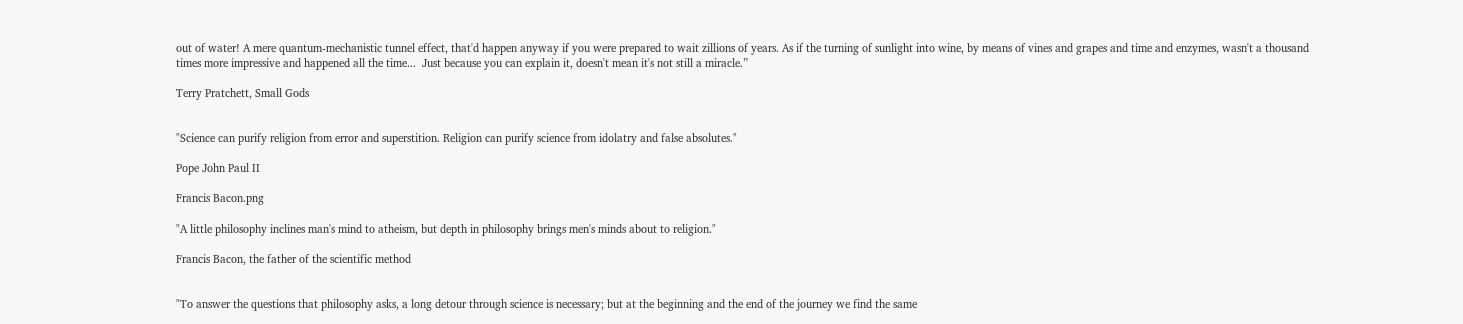out of water! A mere quantum-mechanistic tunnel effect, that'd happen anyway if you were prepared to wait zillions of years. As if the turning of sunlight into wine, by means of vines and grapes and time and enzymes, wasn't a thousand times more impressive and happened all the time...  Just because you can explain it, doesn't mean it's not still a miracle.”

Terry Pratchett, Small Gods


"Science can purify religion from error and superstition. Religion can purify science from idolatry and false absolutes."

Pope John Paul II

Francis Bacon.png

"A little philosophy inclines man's mind to atheism, but depth in philosophy brings men's minds about to religion."

Francis Bacon, the father of the scientific method


"To answer the questions that philosophy asks, a long detour through science is necessary; but at the beginning and the end of the journey we find the same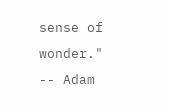sense of wonder." -- Adam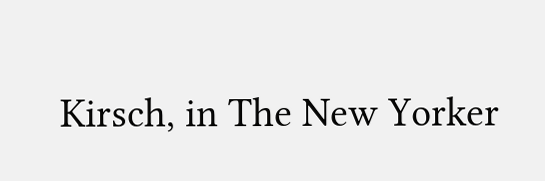Kirsch, in The New Yorker